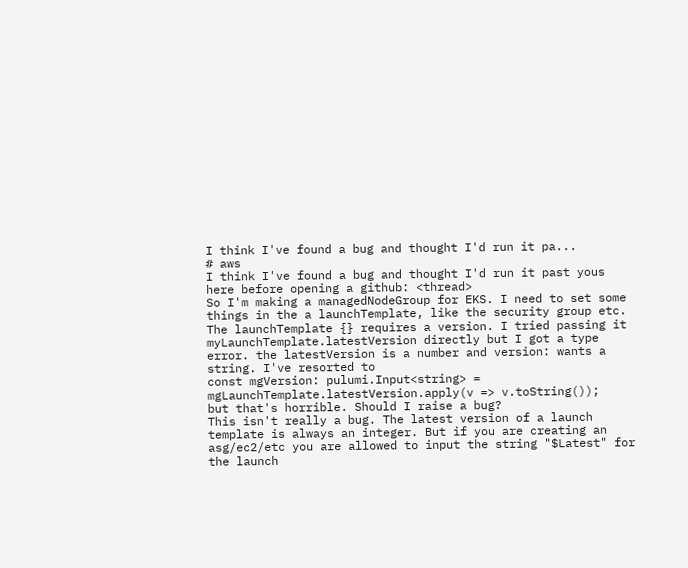I think I've found a bug and thought I'd run it pa...
# aws
I think I've found a bug and thought I'd run it past yous here before opening a github: <thread>
So I'm making a managedNodeGroup for EKS. I need to set some things in the a launchTemplate, like the security group etc. The launchTemplate {} requires a version. I tried passing it myLaunchTemplate.latestVersion directly but I got a type error. the latestVersion is a number and version: wants a string. I've resorted to
const mgVersion: pulumi.Input<string> = mgLaunchTemplate.latestVersion.apply(v => v.toString());
but that's horrible. Should I raise a bug?
This isn't really a bug. The latest version of a launch template is always an integer. But if you are creating an asg/ec2/etc you are allowed to input the string "$Latest" for the launch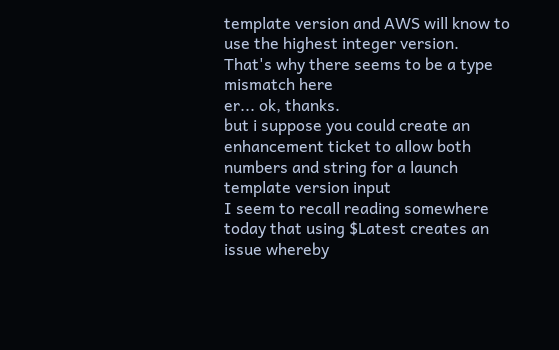template version and AWS will know to use the highest integer version. That's why there seems to be a type mismatch here
er... ok, thanks.
but i suppose you could create an enhancement ticket to allow both numbers and string for a launch template version input
I seem to recall reading somewhere today that using $Latest creates an issue whereby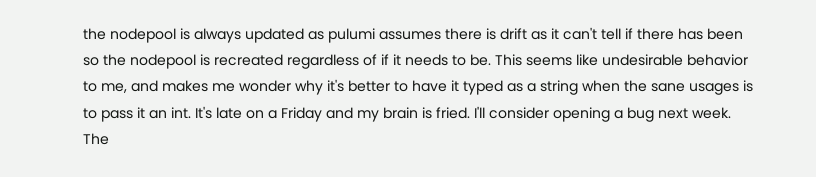the nodepool is always updated as pulumi assumes there is drift as it can't tell if there has been so the nodepool is recreated regardless of if it needs to be. This seems like undesirable behavior to me, and makes me wonder why it's better to have it typed as a string when the sane usages is to pass it an int. It's late on a Friday and my brain is fried. I'll consider opening a bug next week.
The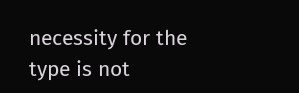necessity for the
type is not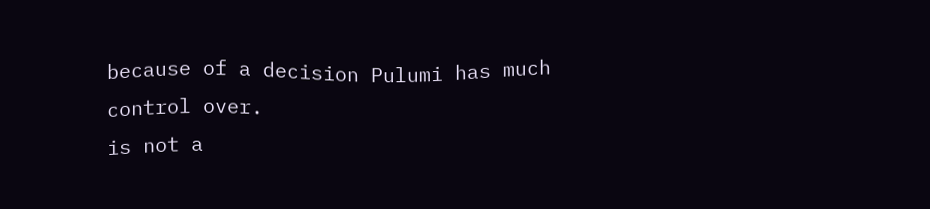because of a decision Pulumi has much control over.
is not a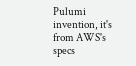Pulumi invention, it's from AWS's specs